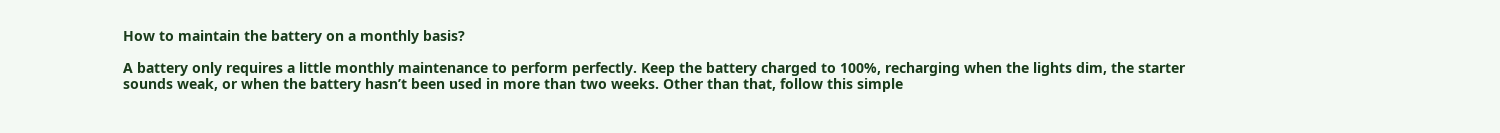How to maintain the battery on a monthly basis?

A battery only requires a little monthly maintenance to perform perfectly. Keep the battery charged to 100%, recharging when the lights dim, the starter sounds weak, or when the battery hasn’t been used in more than two weeks. Other than that, follow this simple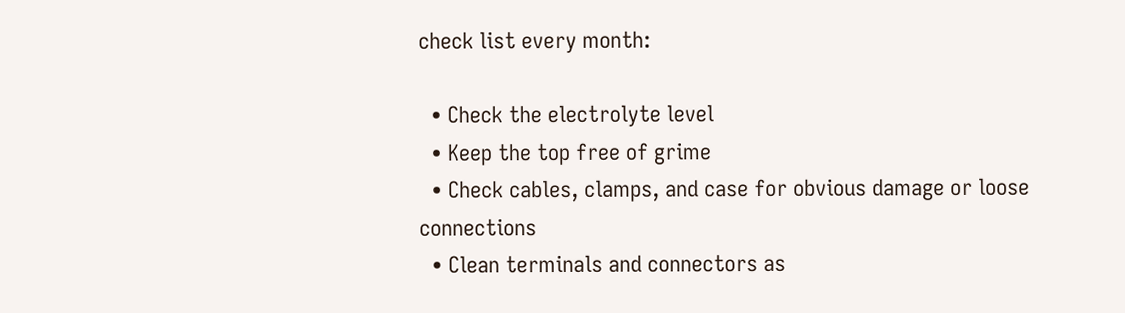check list every month:

  • Check the electrolyte level
  • Keep the top free of grime
  • Check cables, clamps, and case for obvious damage or loose connections
  • Clean terminals and connectors as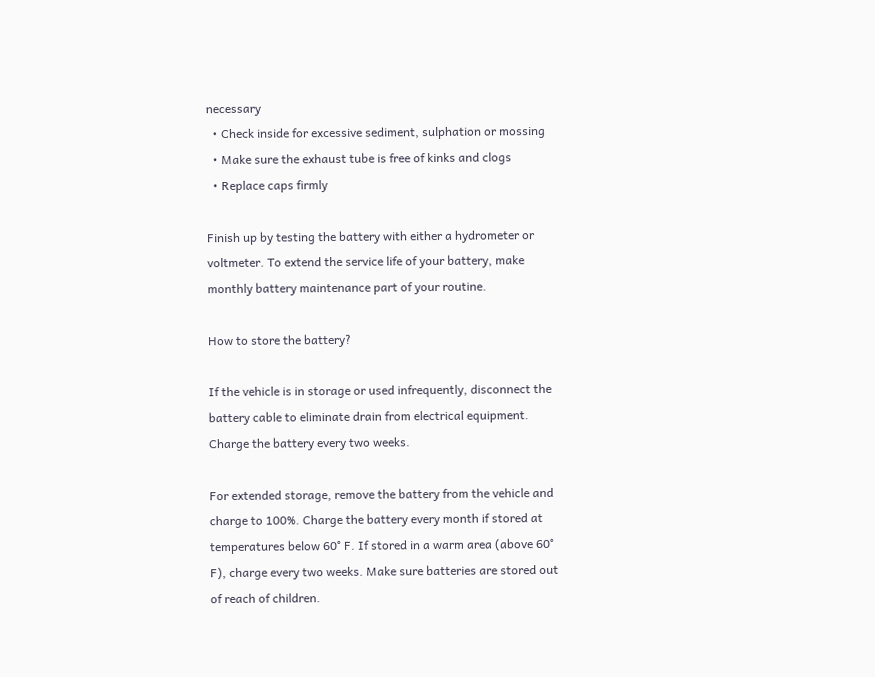necessary
  • Check inside for excessive sediment, sulphation or mossing
  • Make sure the exhaust tube is free of kinks and clogs
  • Replace caps firmly

Finish up by testing the battery with either a hydrometer or voltmeter. To extend the service life of your battery, make monthly battery maintenance part of your routine.

How to store the battery?

If the vehicle is in storage or used infrequently, disconnect the battery cable to eliminate drain from electrical equipment. Charge the battery every two weeks.

For extended storage, remove the battery from the vehicle and charge to 100%. Charge the battery every month if stored at temperatures below 60° F. If stored in a warm area (above 60° F), charge every two weeks. Make sure batteries are stored out of reach of children.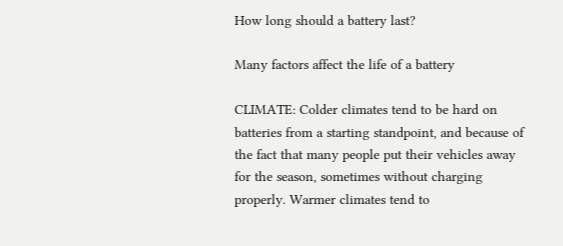How long should a battery last?

Many factors affect the life of a battery

CLIMATE: Colder climates tend to be hard on batteries from a starting standpoint, and because of the fact that many people put their vehicles away for the season, sometimes without charging properly. Warmer climates tend to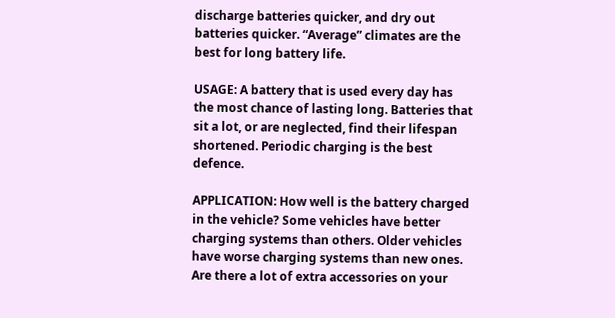discharge batteries quicker, and dry out batteries quicker. “Average” climates are the best for long battery life.

USAGE: A battery that is used every day has the most chance of lasting long. Batteries that sit a lot, or are neglected, find their lifespan shortened. Periodic charging is the best defence.

APPLICATION: How well is the battery charged in the vehicle? Some vehicles have better charging systems than others. Older vehicles have worse charging systems than new ones. Are there a lot of extra accessories on your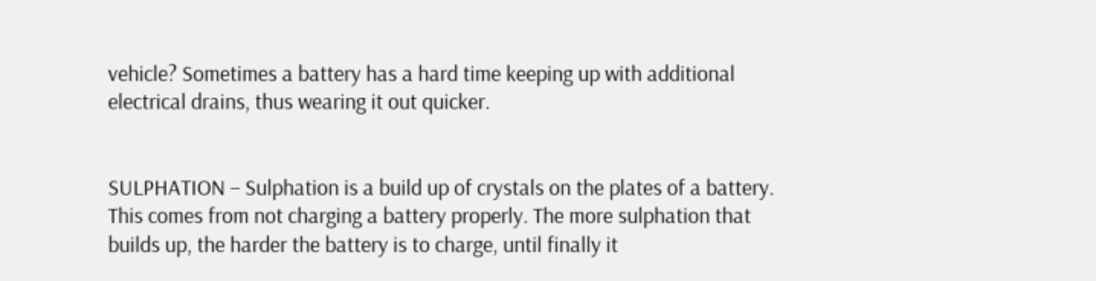vehicle? Sometimes a battery has a hard time keeping up with additional electrical drains, thus wearing it out quicker.


SULPHATION – Sulphation is a build up of crystals on the plates of a battery. This comes from not charging a battery properly. The more sulphation that builds up, the harder the battery is to charge, until finally it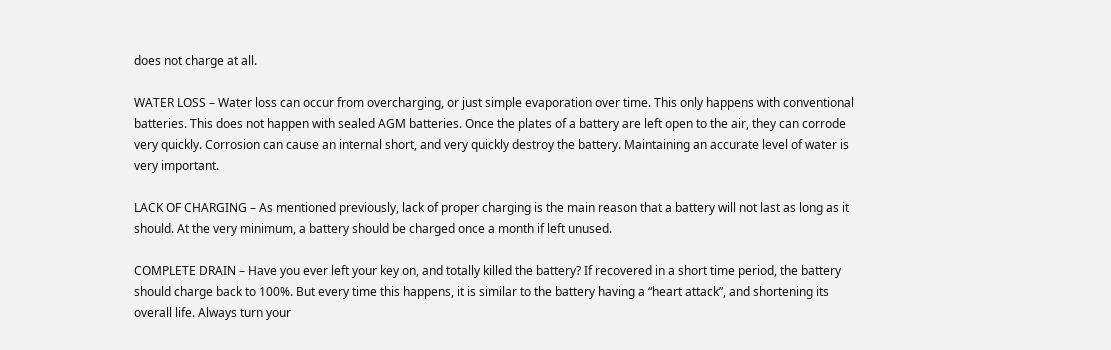does not charge at all.

WATER LOSS – Water loss can occur from overcharging, or just simple evaporation over time. This only happens with conventional batteries. This does not happen with sealed AGM batteries. Once the plates of a battery are left open to the air, they can corrode very quickly. Corrosion can cause an internal short, and very quickly destroy the battery. Maintaining an accurate level of water is very important.

LACK OF CHARGING – As mentioned previously, lack of proper charging is the main reason that a battery will not last as long as it should. At the very minimum, a battery should be charged once a month if left unused.

COMPLETE DRAIN – Have you ever left your key on, and totally killed the battery? If recovered in a short time period, the battery should charge back to 100%. But every time this happens, it is similar to the battery having a “heart attack”, and shortening its overall life. Always turn your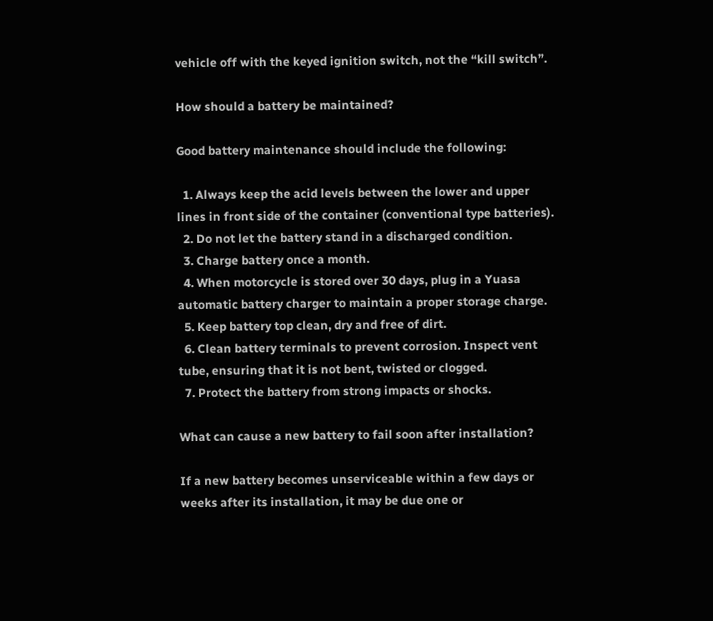vehicle off with the keyed ignition switch, not the “kill switch”.

How should a battery be maintained?

Good battery maintenance should include the following:

  1. Always keep the acid levels between the lower and upper lines in front side of the container (conventional type batteries).
  2. Do not let the battery stand in a discharged condition.
  3. Charge battery once a month.
  4. When motorcycle is stored over 30 days, plug in a Yuasa automatic battery charger to maintain a proper storage charge.
  5. Keep battery top clean, dry and free of dirt.
  6. Clean battery terminals to prevent corrosion. Inspect vent tube, ensuring that it is not bent, twisted or clogged.
  7. Protect the battery from strong impacts or shocks.

What can cause a new battery to fail soon after installation?

If a new battery becomes unserviceable within a few days or weeks after its installation, it may be due one or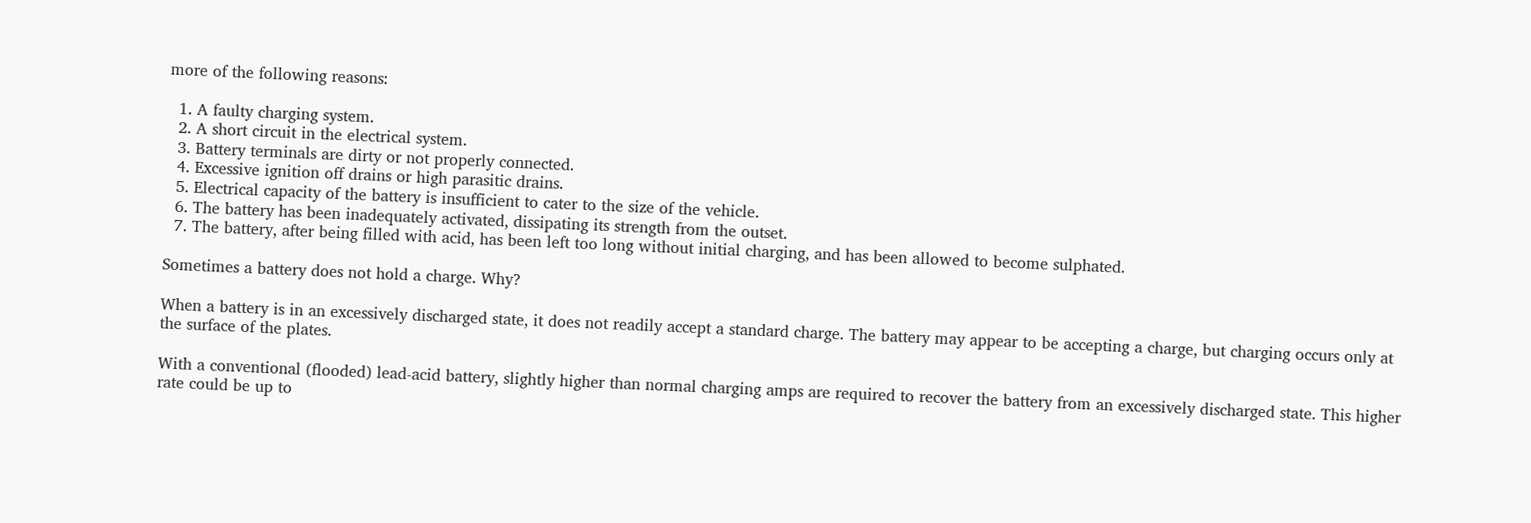more of the following reasons:

  1. A faulty charging system.
  2. A short circuit in the electrical system.
  3. Battery terminals are dirty or not properly connected.
  4. Excessive ignition off drains or high parasitic drains.
  5. Electrical capacity of the battery is insufficient to cater to the size of the vehicle.
  6. The battery has been inadequately activated, dissipating its strength from the outset.
  7. The battery, after being filled with acid, has been left too long without initial charging, and has been allowed to become sulphated.

Sometimes a battery does not hold a charge. Why?

When a battery is in an excessively discharged state, it does not readily accept a standard charge. The battery may appear to be accepting a charge, but charging occurs only at the surface of the plates.

With a conventional (flooded) lead-acid battery, slightly higher than normal charging amps are required to recover the battery from an excessively discharged state. This higher rate could be up to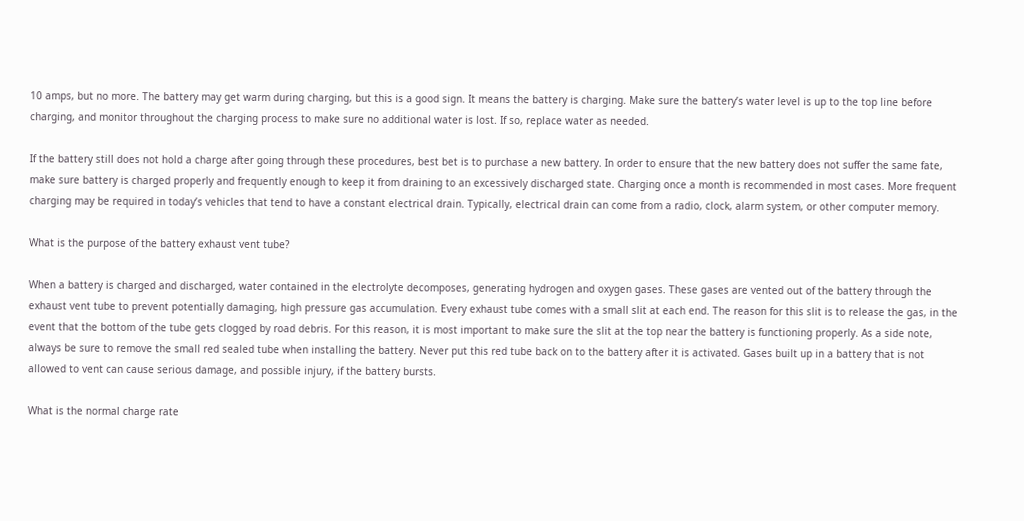10 amps, but no more. The battery may get warm during charging, but this is a good sign. It means the battery is charging. Make sure the battery’s water level is up to the top line before charging, and monitor throughout the charging process to make sure no additional water is lost. If so, replace water as needed.

If the battery still does not hold a charge after going through these procedures, best bet is to purchase a new battery. In order to ensure that the new battery does not suffer the same fate, make sure battery is charged properly and frequently enough to keep it from draining to an excessively discharged state. Charging once a month is recommended in most cases. More frequent charging may be required in today’s vehicles that tend to have a constant electrical drain. Typically, electrical drain can come from a radio, clock, alarm system, or other computer memory.

What is the purpose of the battery exhaust vent tube?

When a battery is charged and discharged, water contained in the electrolyte decomposes, generating hydrogen and oxygen gases. These gases are vented out of the battery through the exhaust vent tube to prevent potentially damaging, high pressure gas accumulation. Every exhaust tube comes with a small slit at each end. The reason for this slit is to release the gas, in the event that the bottom of the tube gets clogged by road debris. For this reason, it is most important to make sure the slit at the top near the battery is functioning properly. As a side note, always be sure to remove the small red sealed tube when installing the battery. Never put this red tube back on to the battery after it is activated. Gases built up in a battery that is not allowed to vent can cause serious damage, and possible injury, if the battery bursts.

What is the normal charge rate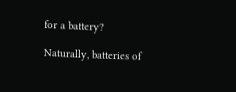for a battery?

Naturally, batteries of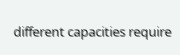different capacities require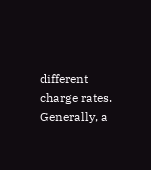different charge rates. Generally, a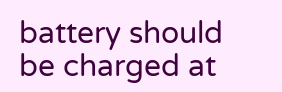battery should be charged at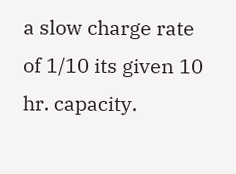a slow charge rate of 1/10 its given 10 hr. capacity.